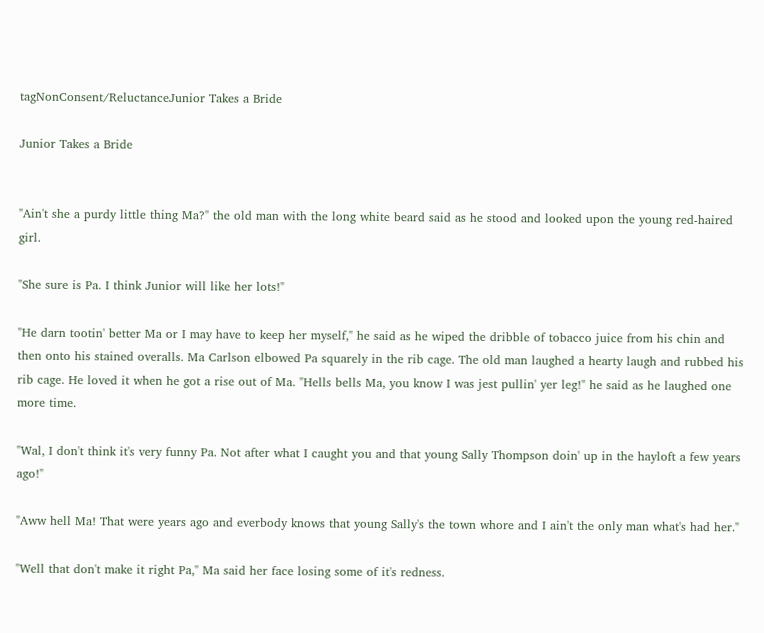tagNonConsent/ReluctanceJunior Takes a Bride

Junior Takes a Bride


"Ain't she a purdy little thing Ma?" the old man with the long white beard said as he stood and looked upon the young red-haired girl.

"She sure is Pa. I think Junior will like her lots!"

"He darn tootin' better Ma or I may have to keep her myself," he said as he wiped the dribble of tobacco juice from his chin and then onto his stained overalls. Ma Carlson elbowed Pa squarely in the rib cage. The old man laughed a hearty laugh and rubbed his rib cage. He loved it when he got a rise out of Ma. "Hells bells Ma, you know I was jest pullin' yer leg!" he said as he laughed one more time.

"Wal, I don't think it's very funny Pa. Not after what I caught you and that young Sally Thompson doin' up in the hayloft a few years ago!"

"Aww hell Ma! That were years ago and everbody knows that young Sally's the town whore and I ain't the only man what's had her."

"Well that don't make it right Pa," Ma said her face losing some of it's redness.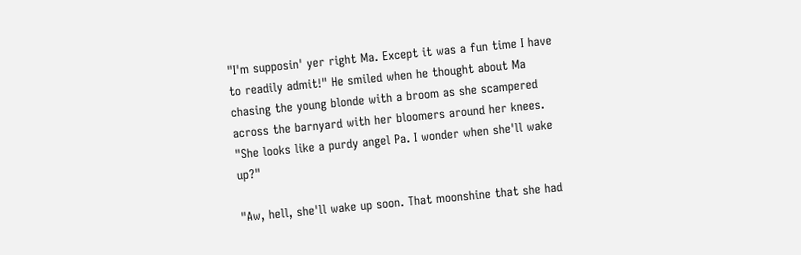"I'm supposin' yer right Ma. Except it was a fun time I have to readily admit!" He smiled when he thought about Ma chasing the young blonde with a broom as she scampered across the barnyard with her bloomers around her knees. "She looks like a purdy angel Pa. I wonder when she'll wake up?"

"Aw, hell, she'll wake up soon. That moonshine that she had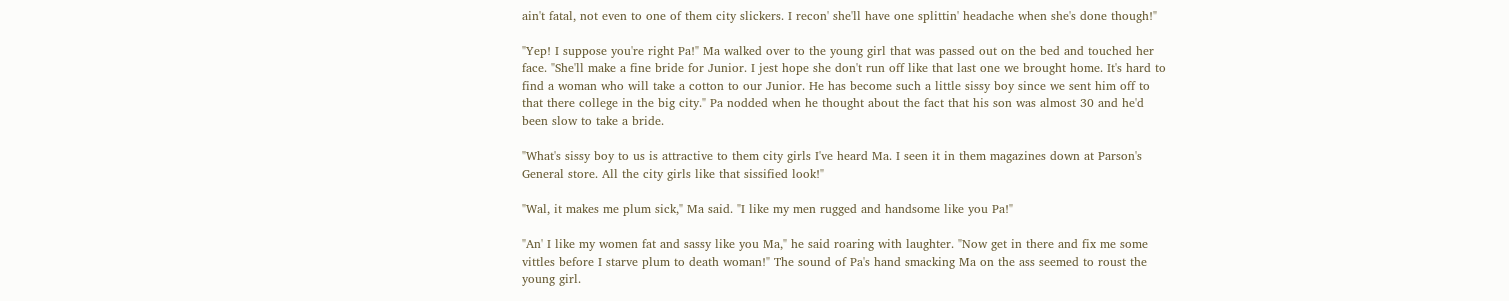ain't fatal, not even to one of them city slickers. I recon' she'll have one splittin' headache when she's done though!"

"Yep! I suppose you're right Pa!" Ma walked over to the young girl that was passed out on the bed and touched her face. "She'll make a fine bride for Junior. I jest hope she don't run off like that last one we brought home. It's hard to find a woman who will take a cotton to our Junior. He has become such a little sissy boy since we sent him off to that there college in the big city." Pa nodded when he thought about the fact that his son was almost 30 and he'd been slow to take a bride.

"What's sissy boy to us is attractive to them city girls I've heard Ma. I seen it in them magazines down at Parson's General store. All the city girls like that sissified look!"

"Wal, it makes me plum sick," Ma said. "I like my men rugged and handsome like you Pa!"

"An' I like my women fat and sassy like you Ma," he said roaring with laughter. "Now get in there and fix me some vittles before I starve plum to death woman!" The sound of Pa's hand smacking Ma on the ass seemed to roust the young girl.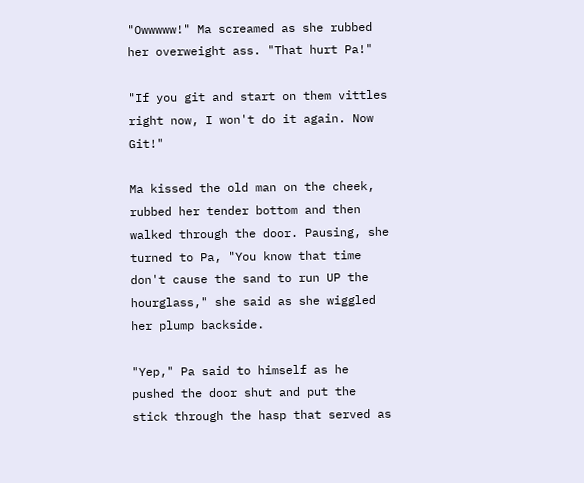"Owwwww!" Ma screamed as she rubbed her overweight ass. "That hurt Pa!"

"If you git and start on them vittles right now, I won't do it again. Now Git!"

Ma kissed the old man on the cheek, rubbed her tender bottom and then walked through the door. Pausing, she turned to Pa, "You know that time don't cause the sand to run UP the hourglass," she said as she wiggled her plump backside.

"Yep," Pa said to himself as he pushed the door shut and put the stick through the hasp that served as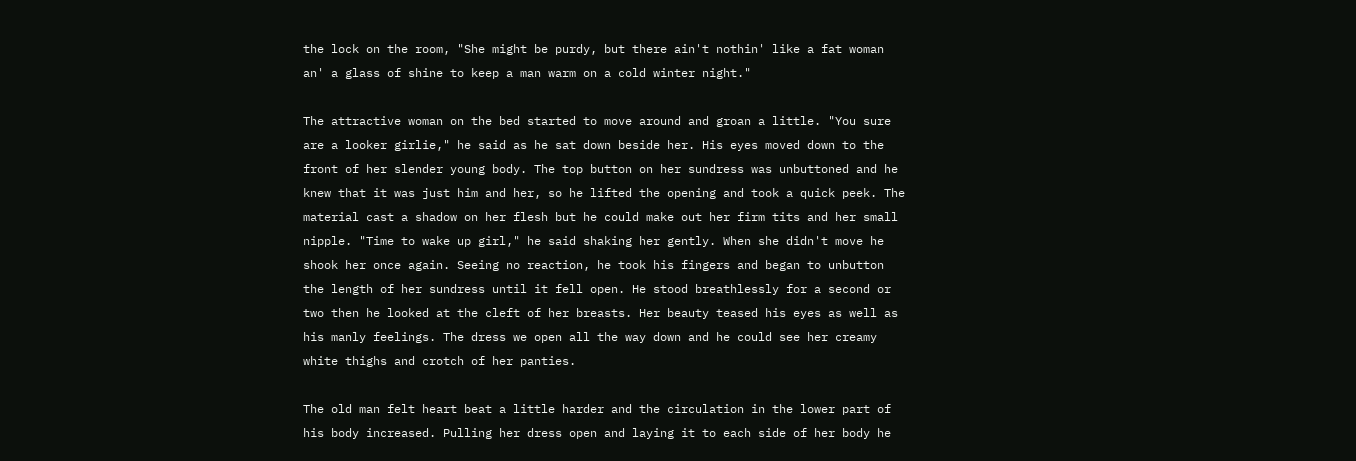the lock on the room, "She might be purdy, but there ain't nothin' like a fat woman an' a glass of shine to keep a man warm on a cold winter night."

The attractive woman on the bed started to move around and groan a little. "You sure are a looker girlie," he said as he sat down beside her. His eyes moved down to the front of her slender young body. The top button on her sundress was unbuttoned and he knew that it was just him and her, so he lifted the opening and took a quick peek. The material cast a shadow on her flesh but he could make out her firm tits and her small nipple. "Time to wake up girl," he said shaking her gently. When she didn't move he shook her once again. Seeing no reaction, he took his fingers and began to unbutton the length of her sundress until it fell open. He stood breathlessly for a second or two then he looked at the cleft of her breasts. Her beauty teased his eyes as well as his manly feelings. The dress we open all the way down and he could see her creamy white thighs and crotch of her panties.

The old man felt heart beat a little harder and the circulation in the lower part of his body increased. Pulling her dress open and laying it to each side of her body he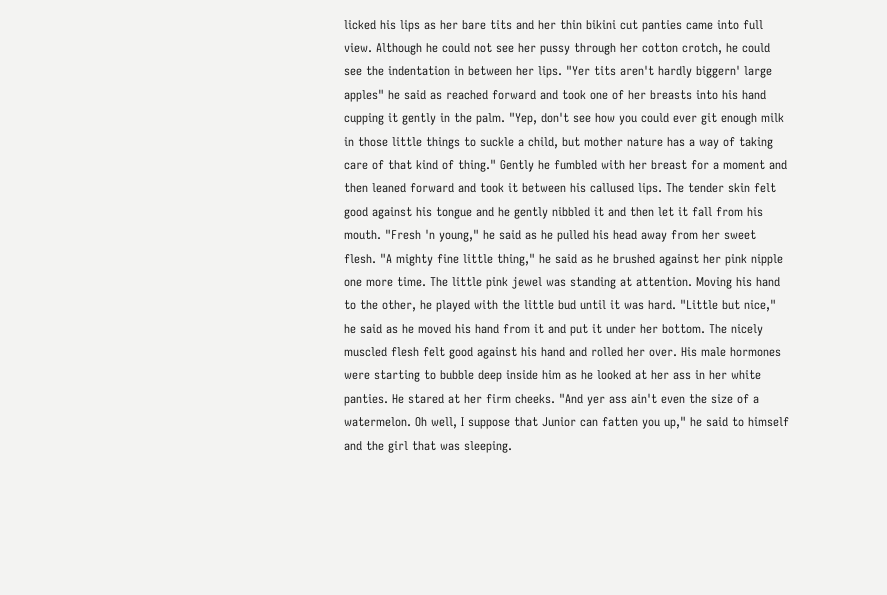licked his lips as her bare tits and her thin bikini cut panties came into full view. Although he could not see her pussy through her cotton crotch, he could see the indentation in between her lips. "Yer tits aren't hardly biggern' large apples" he said as reached forward and took one of her breasts into his hand cupping it gently in the palm. "Yep, don't see how you could ever git enough milk in those little things to suckle a child, but mother nature has a way of taking care of that kind of thing." Gently he fumbled with her breast for a moment and then leaned forward and took it between his callused lips. The tender skin felt good against his tongue and he gently nibbled it and then let it fall from his mouth. "Fresh 'n young," he said as he pulled his head away from her sweet flesh. "A mighty fine little thing," he said as he brushed against her pink nipple one more time. The little pink jewel was standing at attention. Moving his hand to the other, he played with the little bud until it was hard. "Little but nice," he said as he moved his hand from it and put it under her bottom. The nicely muscled flesh felt good against his hand and rolled her over. His male hormones were starting to bubble deep inside him as he looked at her ass in her white panties. He stared at her firm cheeks. "And yer ass ain't even the size of a watermelon. Oh well, I suppose that Junior can fatten you up," he said to himself and the girl that was sleeping.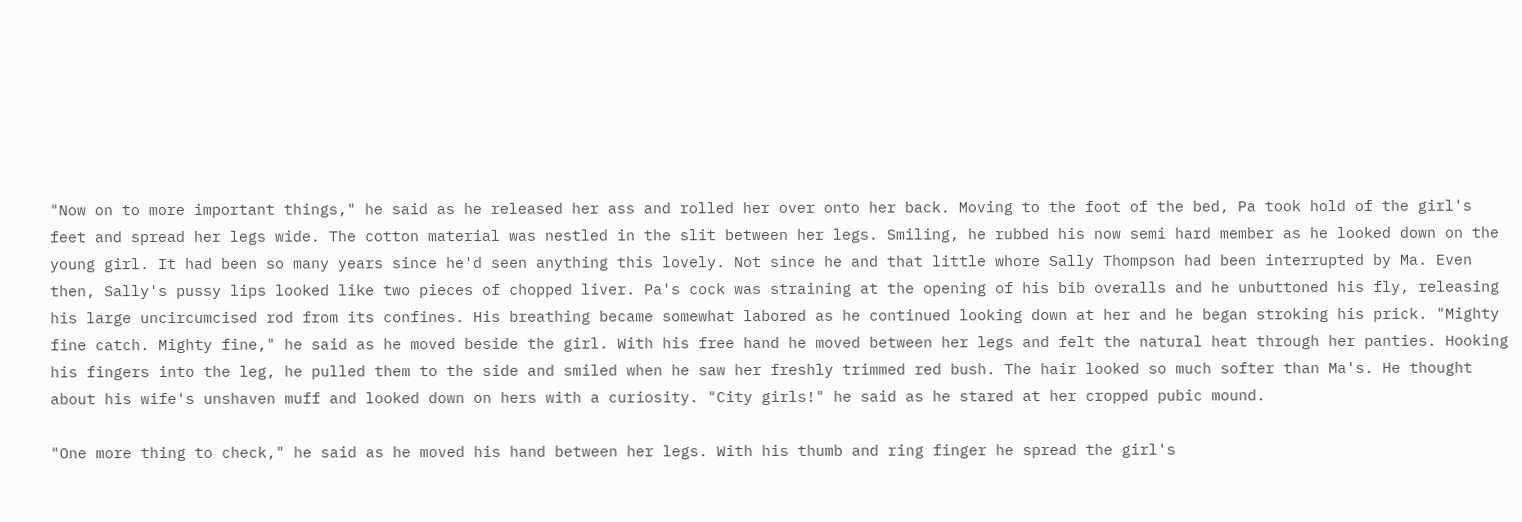"Now on to more important things," he said as he released her ass and rolled her over onto her back. Moving to the foot of the bed, Pa took hold of the girl's feet and spread her legs wide. The cotton material was nestled in the slit between her legs. Smiling, he rubbed his now semi hard member as he looked down on the young girl. It had been so many years since he'd seen anything this lovely. Not since he and that little whore Sally Thompson had been interrupted by Ma. Even then, Sally's pussy lips looked like two pieces of chopped liver. Pa's cock was straining at the opening of his bib overalls and he unbuttoned his fly, releasing his large uncircumcised rod from its confines. His breathing became somewhat labored as he continued looking down at her and he began stroking his prick. "Mighty fine catch. Mighty fine," he said as he moved beside the girl. With his free hand he moved between her legs and felt the natural heat through her panties. Hooking his fingers into the leg, he pulled them to the side and smiled when he saw her freshly trimmed red bush. The hair looked so much softer than Ma's. He thought about his wife's unshaven muff and looked down on hers with a curiosity. "City girls!" he said as he stared at her cropped pubic mound.

"One more thing to check," he said as he moved his hand between her legs. With his thumb and ring finger he spread the girl's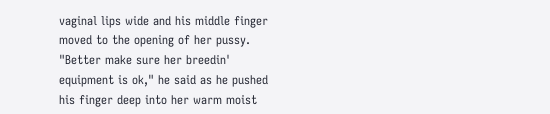vaginal lips wide and his middle finger moved to the opening of her pussy. "Better make sure her breedin' equipment is ok," he said as he pushed his finger deep into her warm moist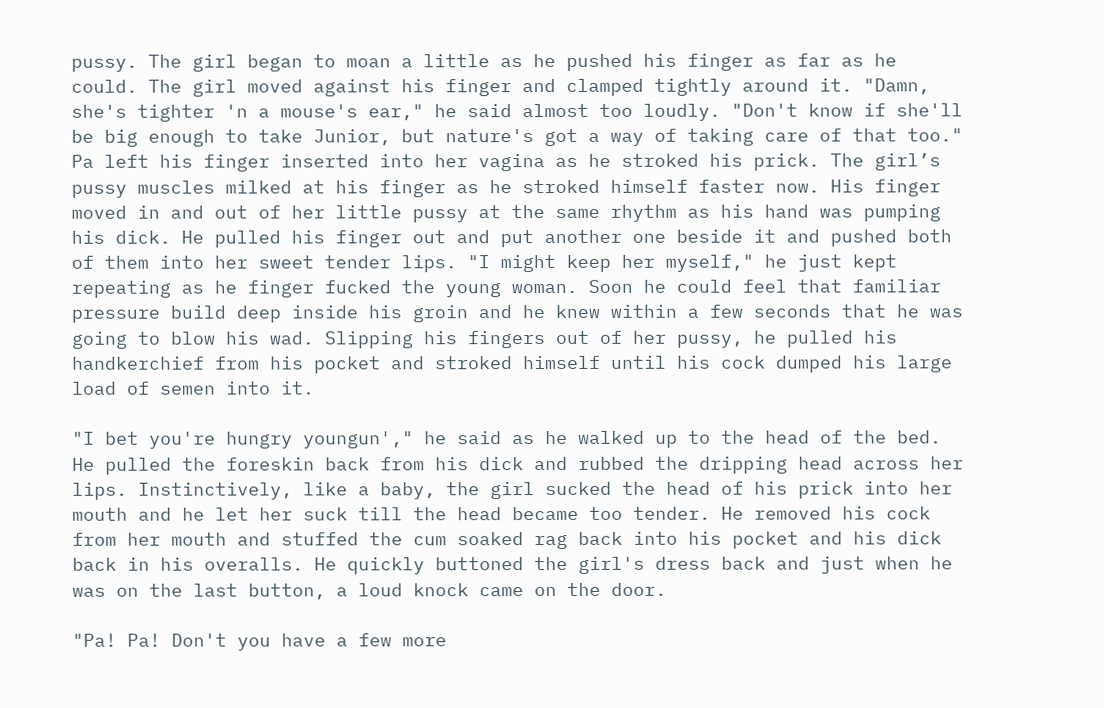pussy. The girl began to moan a little as he pushed his finger as far as he could. The girl moved against his finger and clamped tightly around it. "Damn, she's tighter 'n a mouse's ear," he said almost too loudly. "Don't know if she'll be big enough to take Junior, but nature's got a way of taking care of that too." Pa left his finger inserted into her vagina as he stroked his prick. The girl’s pussy muscles milked at his finger as he stroked himself faster now. His finger moved in and out of her little pussy at the same rhythm as his hand was pumping his dick. He pulled his finger out and put another one beside it and pushed both of them into her sweet tender lips. "I might keep her myself," he just kept repeating as he finger fucked the young woman. Soon he could feel that familiar pressure build deep inside his groin and he knew within a few seconds that he was going to blow his wad. Slipping his fingers out of her pussy, he pulled his handkerchief from his pocket and stroked himself until his cock dumped his large load of semen into it.

"I bet you're hungry youngun'," he said as he walked up to the head of the bed. He pulled the foreskin back from his dick and rubbed the dripping head across her lips. Instinctively, like a baby, the girl sucked the head of his prick into her mouth and he let her suck till the head became too tender. He removed his cock from her mouth and stuffed the cum soaked rag back into his pocket and his dick back in his overalls. He quickly buttoned the girl's dress back and just when he was on the last button, a loud knock came on the door.

"Pa! Pa! Don't you have a few more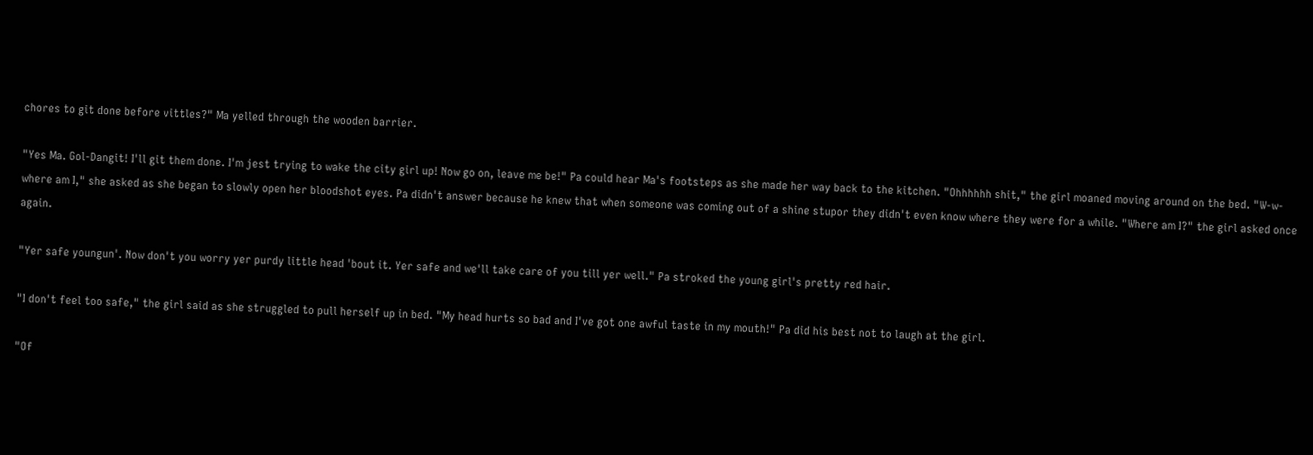chores to git done before vittles?" Ma yelled through the wooden barrier.

"Yes Ma. Gol-Dangit! I'll git them done. I'm jest trying to wake the city girl up! Now go on, leave me be!" Pa could hear Ma's footsteps as she made her way back to the kitchen. "Ohhhhhh shit," the girl moaned moving around on the bed. "W-w-where am I," she asked as she began to slowly open her bloodshot eyes. Pa didn't answer because he knew that when someone was coming out of a shine stupor they didn't even know where they were for a while. "Where am I?" the girl asked once again.

"Yer safe youngun'. Now don't you worry yer purdy little head 'bout it. Yer safe and we'll take care of you till yer well." Pa stroked the young girl's pretty red hair.

"I don't feel too safe," the girl said as she struggled to pull herself up in bed. "My head hurts so bad and I've got one awful taste in my mouth!" Pa did his best not to laugh at the girl.

"Of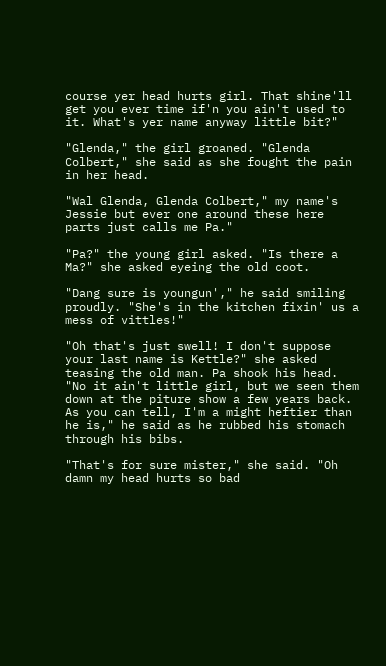course yer head hurts girl. That shine'll get you ever time if'n you ain't used to it. What's yer name anyway little bit?"

"Glenda," the girl groaned. "Glenda Colbert," she said as she fought the pain in her head.

"Wal Glenda, Glenda Colbert," my name's Jessie but ever one around these here parts just calls me Pa."

"Pa?" the young girl asked. "Is there a Ma?" she asked eyeing the old coot.

"Dang sure is youngun'," he said smiling proudly. "She's in the kitchen fixin' us a mess of vittles!"

"Oh that's just swell! I don't suppose your last name is Kettle?" she asked teasing the old man. Pa shook his head. "No it ain't little girl, but we seen them down at the piture show a few years back. As you can tell, I'm a might heftier than he is," he said as he rubbed his stomach through his bibs.

"That's for sure mister," she said. "Oh damn my head hurts so bad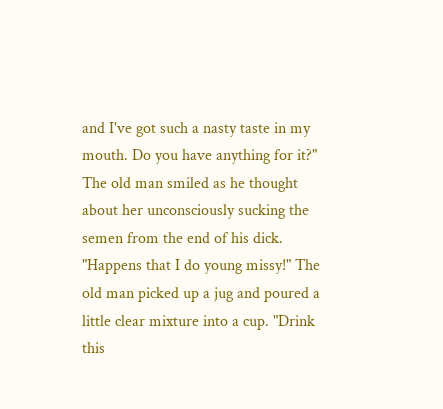and I've got such a nasty taste in my mouth. Do you have anything for it?" The old man smiled as he thought about her unconsciously sucking the semen from the end of his dick. "Happens that I do young missy!" The old man picked up a jug and poured a little clear mixture into a cup. "Drink this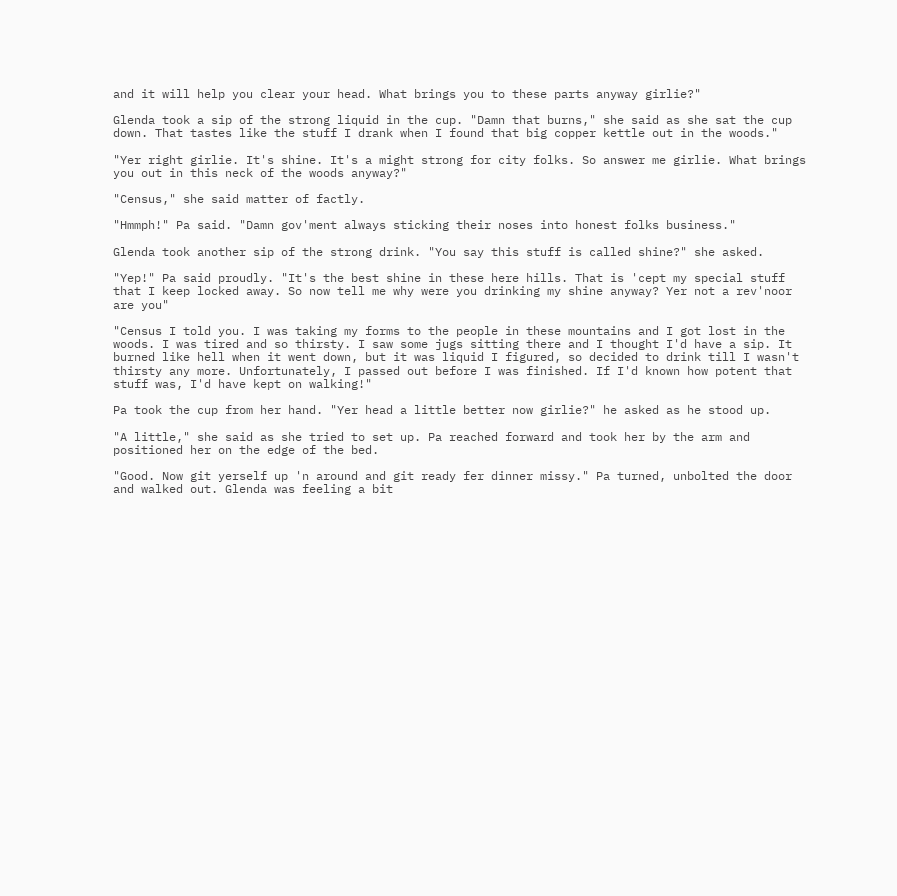and it will help you clear your head. What brings you to these parts anyway girlie?"

Glenda took a sip of the strong liquid in the cup. "Damn that burns," she said as she sat the cup down. That tastes like the stuff I drank when I found that big copper kettle out in the woods."

"Yer right girlie. It's shine. It's a might strong for city folks. So answer me girlie. What brings you out in this neck of the woods anyway?"

"Census," she said matter of factly.

"Hmmph!" Pa said. "Damn gov'ment always sticking their noses into honest folks business."

Glenda took another sip of the strong drink. "You say this stuff is called shine?" she asked.

"Yep!" Pa said proudly. "It's the best shine in these here hills. That is 'cept my special stuff that I keep locked away. So now tell me why were you drinking my shine anyway? Yer not a rev'noor are you"

"Census I told you. I was taking my forms to the people in these mountains and I got lost in the woods. I was tired and so thirsty. I saw some jugs sitting there and I thought I'd have a sip. It burned like hell when it went down, but it was liquid I figured, so decided to drink till I wasn't thirsty any more. Unfortunately, I passed out before I was finished. If I'd known how potent that stuff was, I'd have kept on walking!"

Pa took the cup from her hand. "Yer head a little better now girlie?" he asked as he stood up.

"A little," she said as she tried to set up. Pa reached forward and took her by the arm and positioned her on the edge of the bed.

"Good. Now git yerself up 'n around and git ready fer dinner missy." Pa turned, unbolted the door and walked out. Glenda was feeling a bit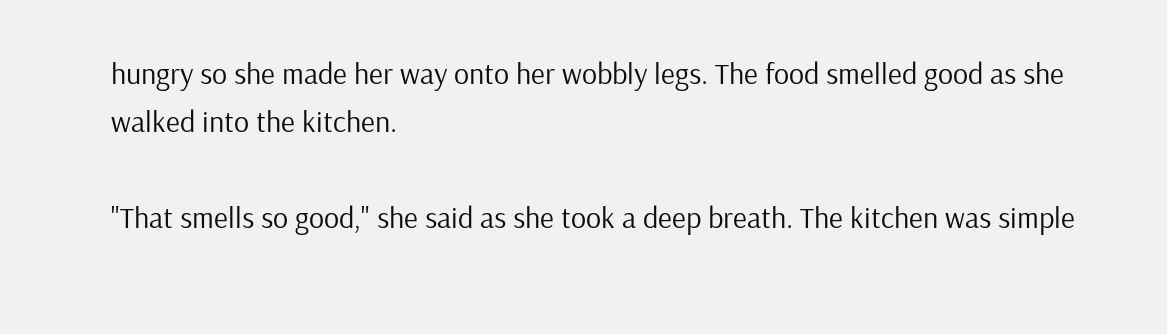hungry so she made her way onto her wobbly legs. The food smelled good as she walked into the kitchen.

"That smells so good," she said as she took a deep breath. The kitchen was simple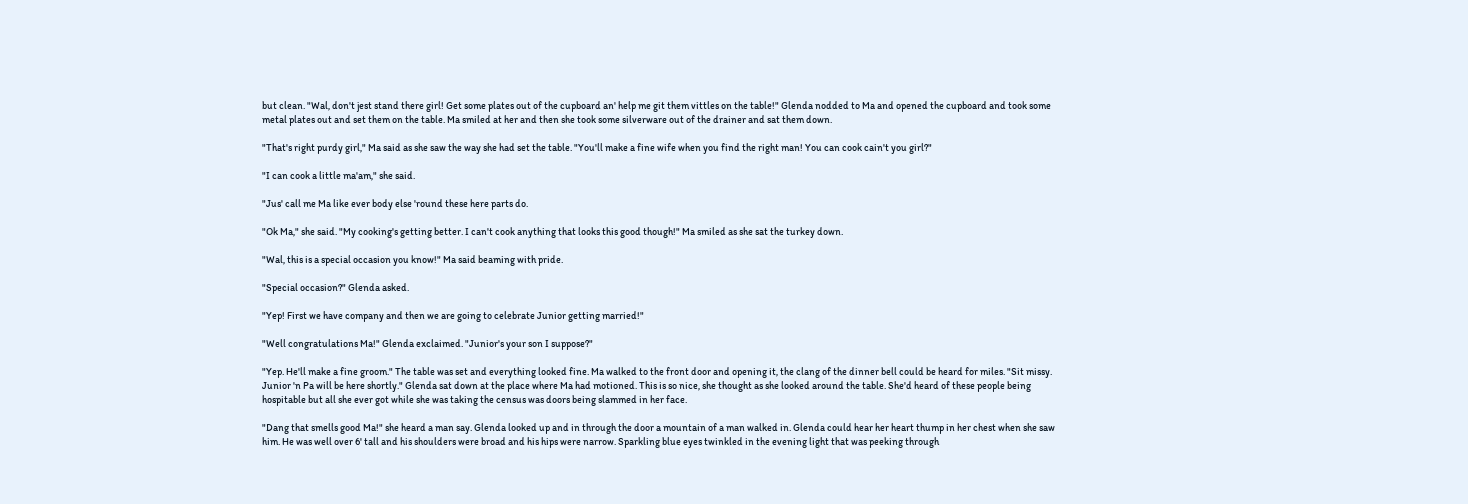but clean. "Wal, don't jest stand there girl! Get some plates out of the cupboard an' help me git them vittles on the table!" Glenda nodded to Ma and opened the cupboard and took some metal plates out and set them on the table. Ma smiled at her and then she took some silverware out of the drainer and sat them down.

"That's right purdy girl," Ma said as she saw the way she had set the table. "You'll make a fine wife when you find the right man! You can cook cain't you girl?"

"I can cook a little ma'am," she said.

"Jus' call me Ma like ever body else 'round these here parts do.

"Ok Ma," she said. "My cooking's getting better. I can't cook anything that looks this good though!" Ma smiled as she sat the turkey down.

"Wal, this is a special occasion you know!" Ma said beaming with pride.

"Special occasion?" Glenda asked.

"Yep! First we have company and then we are going to celebrate Junior getting married!"

"Well congratulations Ma!" Glenda exclaimed. "Junior's your son I suppose?"

"Yep. He'll make a fine groom." The table was set and everything looked fine. Ma walked to the front door and opening it, the clang of the dinner bell could be heard for miles. "Sit missy. Junior 'n Pa will be here shortly." Glenda sat down at the place where Ma had motioned. This is so nice, she thought as she looked around the table. She'd heard of these people being hospitable but all she ever got while she was taking the census was doors being slammed in her face.

"Dang that smells good Ma!" she heard a man say. Glenda looked up and in through the door a mountain of a man walked in. Glenda could hear her heart thump in her chest when she saw him. He was well over 6' tall and his shoulders were broad and his hips were narrow. Sparkling blue eyes twinkled in the evening light that was peeking through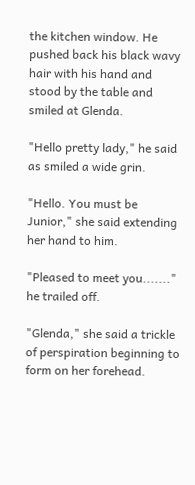the kitchen window. He pushed back his black wavy hair with his hand and stood by the table and smiled at Glenda.

"Hello pretty lady," he said as smiled a wide grin.

"Hello. You must be Junior," she said extending her hand to him.

"Pleased to meet you......." he trailed off.

"Glenda," she said a trickle of perspiration beginning to form on her forehead.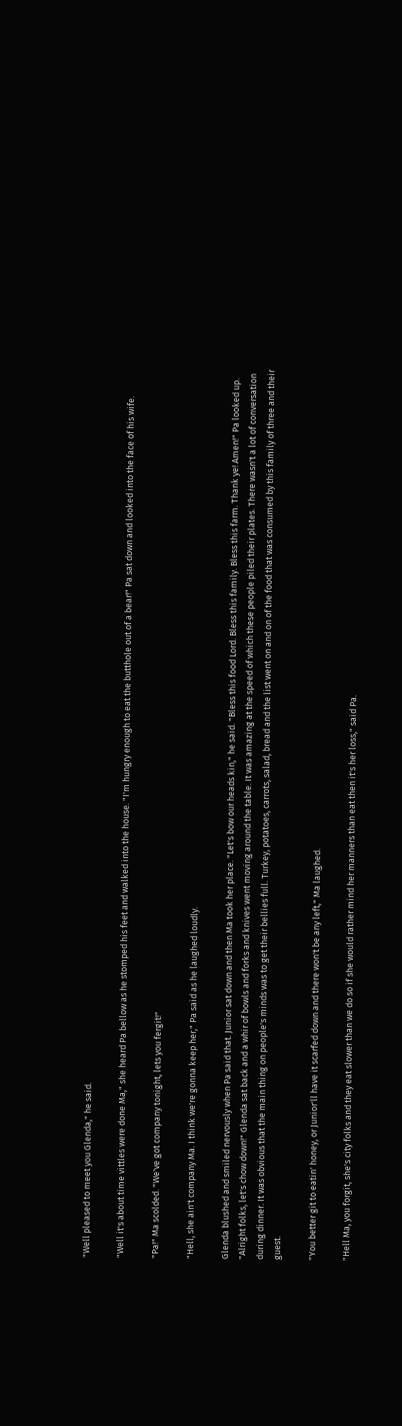"Well pleased to meet you Glenda," he said.

"Well it's about time vittles were done Ma," she heard Pa bellow as he stomped his feet and walked into the house. "I'm hungry enough to eat the butthole out of a bear!" Pa sat down and looked into the face of his wife.

"Pa!" Ma scolded. "We've got company tonight, lets you fergit!"

"Hell, she ain't company Ma. I think we're gonna keep her," Pa said as he laughed loudly.

Glenda blushed and smiled nervously when Pa said that. Junior sat down and then Ma took her place. "Let's bow our heads kin," he said. "Bless this food Lord. Bless this family. Bless this farm. Thank ye! Amen!" Pa looked up. "Alright folks, let's chow down!" Glenda sat back and a whir of bowls and forks and knives went moving around the table. It was amazing at the speed of which these people piled their plates. There wasn't a lot of conversation during dinner. It was obvious that the main thing on people's minds was to get their bellies full. Turkey, potatoes, carrots, salad, bread and the list went on and on of the food that was consumed by this family of three and their guest.

"You better git to eatin' honey, or Junior'll have it scarfed down and there won't be any left," Ma laughed.

"Hell Ma, you forgit, she's city folks and they eat slower than we do so if she would rather mind her manners than eat then it's her loss," said Pa.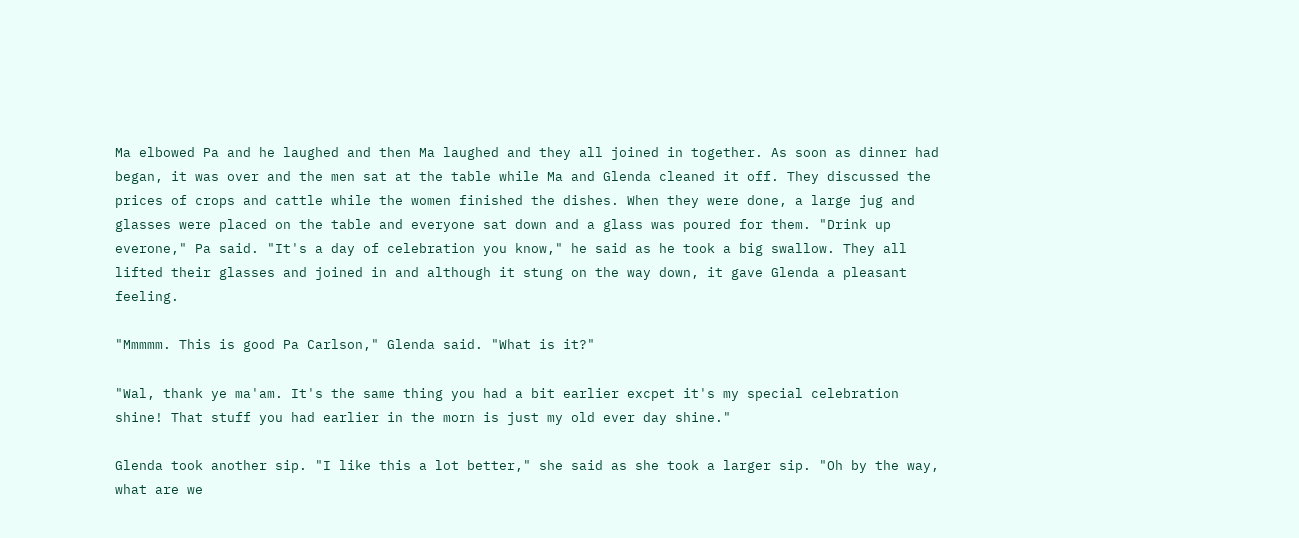Ma elbowed Pa and he laughed and then Ma laughed and they all joined in together. As soon as dinner had began, it was over and the men sat at the table while Ma and Glenda cleaned it off. They discussed the prices of crops and cattle while the women finished the dishes. When they were done, a large jug and glasses were placed on the table and everyone sat down and a glass was poured for them. "Drink up everone," Pa said. "It's a day of celebration you know," he said as he took a big swallow. They all lifted their glasses and joined in and although it stung on the way down, it gave Glenda a pleasant feeling.

"Mmmmm. This is good Pa Carlson," Glenda said. "What is it?"

"Wal, thank ye ma'am. It's the same thing you had a bit earlier excpet it's my special celebration shine! That stuff you had earlier in the morn is just my old ever day shine."

Glenda took another sip. "I like this a lot better," she said as she took a larger sip. "Oh by the way, what are we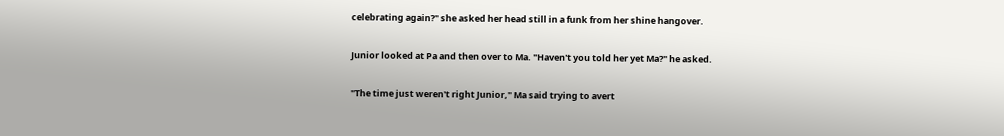celebrating again?" she asked her head still in a funk from her shine hangover.

Junior looked at Pa and then over to Ma. "Haven't you told her yet Ma?" he asked.

"The time just weren't right Junior," Ma said trying to avert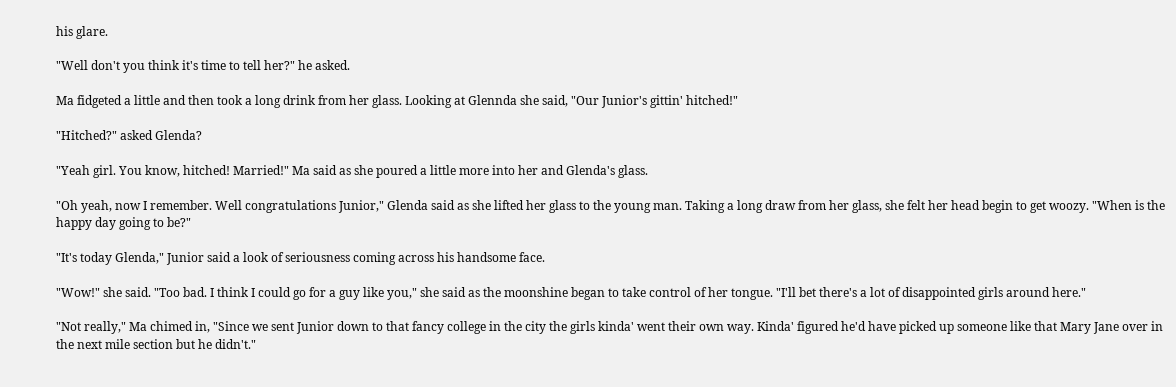his glare.

"Well don't you think it's time to tell her?" he asked.

Ma fidgeted a little and then took a long drink from her glass. Looking at Glennda she said, "Our Junior's gittin' hitched!"

"Hitched?" asked Glenda?

"Yeah girl. You know, hitched! Married!" Ma said as she poured a little more into her and Glenda's glass.

"Oh yeah, now I remember. Well congratulations Junior," Glenda said as she lifted her glass to the young man. Taking a long draw from her glass, she felt her head begin to get woozy. "When is the happy day going to be?"

"It's today Glenda," Junior said a look of seriousness coming across his handsome face.

"Wow!" she said. "Too bad. I think I could go for a guy like you," she said as the moonshine began to take control of her tongue. "I'll bet there's a lot of disappointed girls around here."

"Not really," Ma chimed in, "Since we sent Junior down to that fancy college in the city the girls kinda' went their own way. Kinda' figured he'd have picked up someone like that Mary Jane over in the next mile section but he didn't."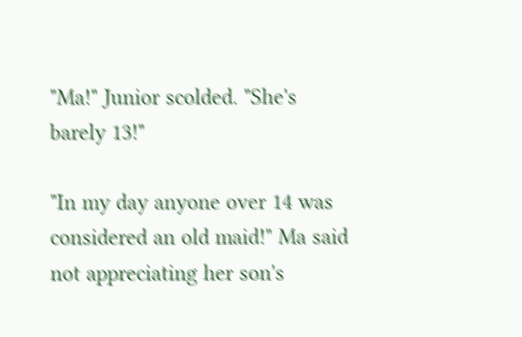"Ma!" Junior scolded. "She's barely 13!"

"In my day anyone over 14 was considered an old maid!" Ma said not appreciating her son's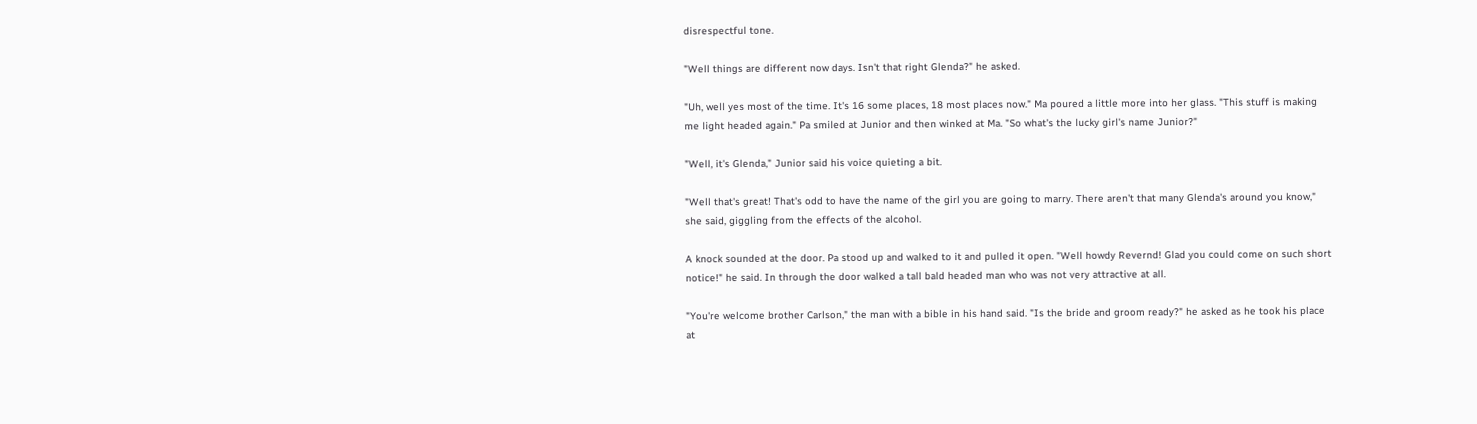disrespectful tone.

"Well things are different now days. Isn't that right Glenda?" he asked.

"Uh, well yes most of the time. It's 16 some places, 18 most places now." Ma poured a little more into her glass. "This stuff is making me light headed again." Pa smiled at Junior and then winked at Ma. "So what's the lucky girl's name Junior?"

"Well, it's Glenda," Junior said his voice quieting a bit.

"Well that's great! That's odd to have the name of the girl you are going to marry. There aren't that many Glenda's around you know," she said, giggling from the effects of the alcohol.

A knock sounded at the door. Pa stood up and walked to it and pulled it open. "Well howdy Revernd! Glad you could come on such short notice!" he said. In through the door walked a tall bald headed man who was not very attractive at all.

"You're welcome brother Carlson," the man with a bible in his hand said. "Is the bride and groom ready?" he asked as he took his place at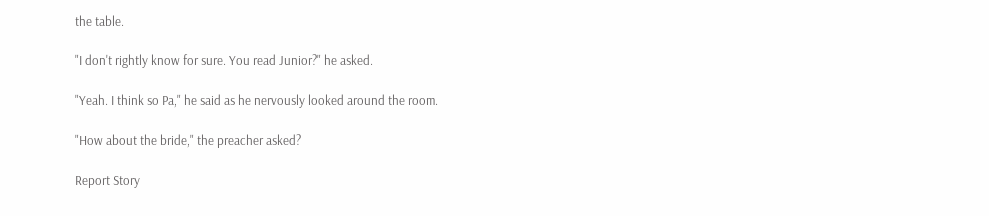the table.

"I don't rightly know for sure. You read Junior?" he asked.

"Yeah. I think so Pa," he said as he nervously looked around the room.

"How about the bride," the preacher asked?

Report Story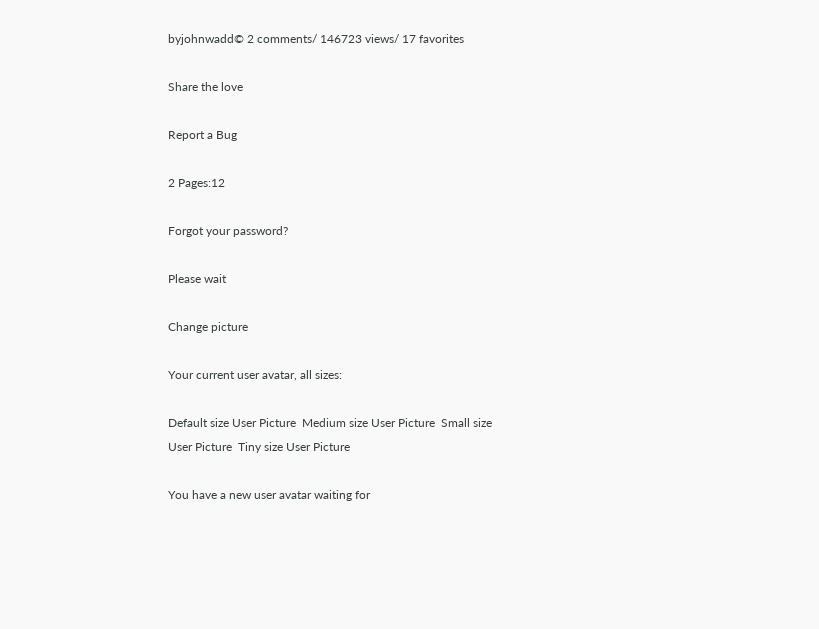byjohnwadd© 2 comments/ 146723 views/ 17 favorites

Share the love

Report a Bug

2 Pages:12

Forgot your password?

Please wait

Change picture

Your current user avatar, all sizes:

Default size User Picture  Medium size User Picture  Small size User Picture  Tiny size User Picture

You have a new user avatar waiting for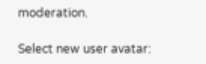moderation.

Select new user avatar: